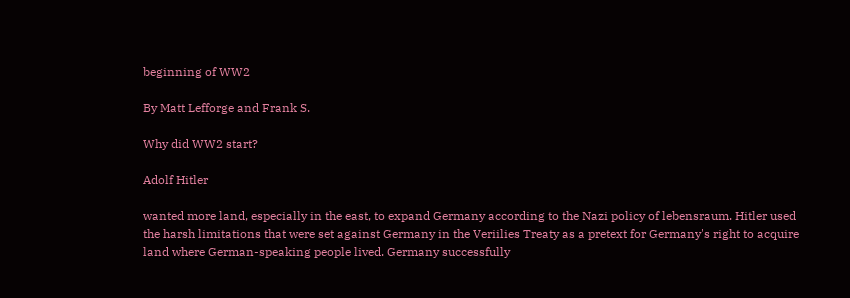beginning of WW2

By Matt Lefforge and Frank S.

Why did WW2 start?

Adolf Hitler

wanted more land, especially in the east, to expand Germany according to the Nazi policy of lebensraum. Hitler used the harsh limitations that were set against Germany in the Veriilies Treaty as a pretext for Germany's right to acquire land where German-speaking people lived. Germany successfully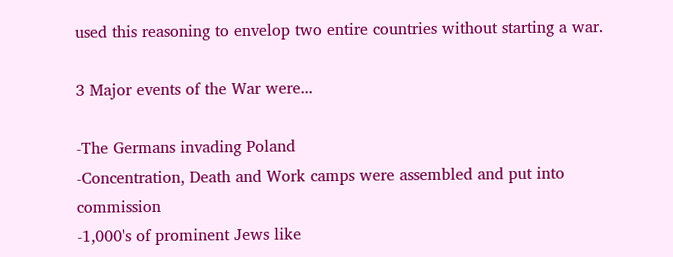used this reasoning to envelop two entire countries without starting a war.

3 Major events of the War were...

-The Germans invading Poland
-Concentration, Death and Work camps were assembled and put into commission
-1,000's of prominent Jews like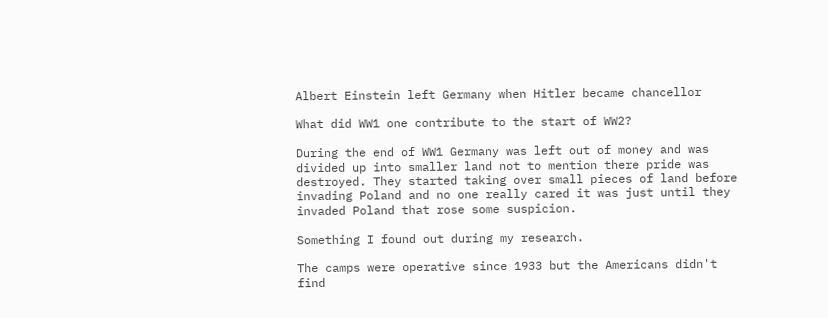Albert Einstein left Germany when Hitler became chancellor

What did WW1 one contribute to the start of WW2?

During the end of WW1 Germany was left out of money and was divided up into smaller land not to mention there pride was destroyed. They started taking over small pieces of land before invading Poland and no one really cared it was just until they invaded Poland that rose some suspicion.

Something I found out during my research.

The camps were operative since 1933 but the Americans didn't find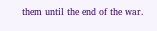them until the end of the war.